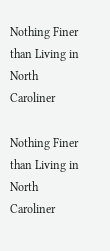Nothing Finer than Living in North Caroliner

Nothing Finer than Living in North Caroliner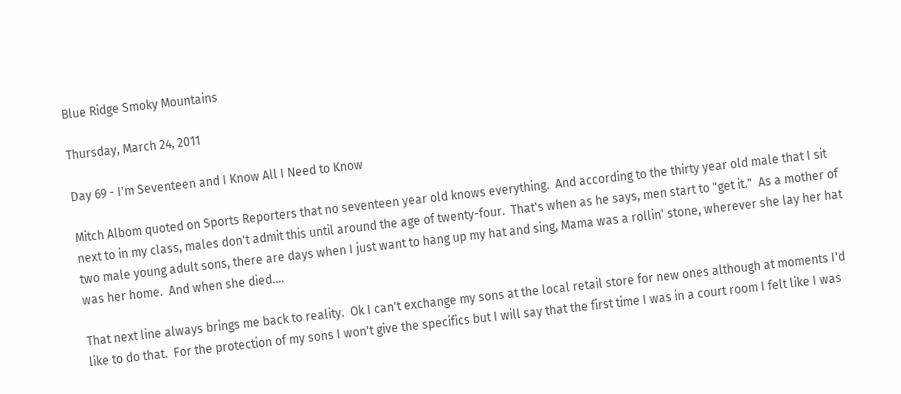Blue Ridge Smoky Mountains

Thursday, March 24, 2011

Day 69 - I'm Seventeen and I Know All I Need to Know

Mitch Albom quoted on Sports Reporters that no seventeen year old knows everything.  And according to the thirty year old male that I sit next to in my class, males don't admit this until around the age of twenty-four.  That's when as he says, men start to "get it."  As a mother of two male young adult sons, there are days when I just want to hang up my hat and sing, Mama was a rollin' stone, wherever she lay her hat was her home.  And when she died....

That next line always brings me back to reality.  Ok I can't exchange my sons at the local retail store for new ones although at moments I'd like to do that.  For the protection of my sons I won't give the specifics but I will say that the first time I was in a court room I felt like I was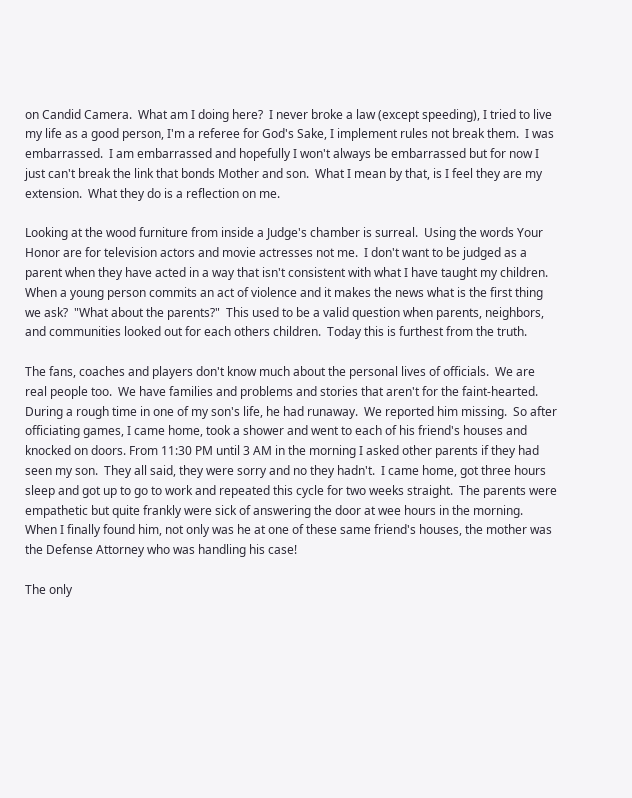on Candid Camera.  What am I doing here?  I never broke a law (except speeding), I tried to live my life as a good person, I'm a referee for God's Sake, I implement rules not break them.  I was embarrassed.  I am embarrassed and hopefully I won't always be embarrassed but for now I just can't break the link that bonds Mother and son.  What I mean by that, is I feel they are my extension.  What they do is a reflection on me.

Looking at the wood furniture from inside a Judge's chamber is surreal.  Using the words Your Honor are for television actors and movie actresses not me.  I don't want to be judged as a parent when they have acted in a way that isn't consistent with what I have taught my children.  When a young person commits an act of violence and it makes the news what is the first thing we ask?  "What about the parents?"  This used to be a valid question when parents, neighbors, and communities looked out for each others children.  Today this is furthest from the truth.

The fans, coaches and players don't know much about the personal lives of officials.  We are real people too.  We have families and problems and stories that aren't for the faint-hearted.  During a rough time in one of my son's life, he had runaway.  We reported him missing.  So after officiating games, I came home, took a shower and went to each of his friend's houses and knocked on doors. From 11:30 PM until 3 AM in the morning I asked other parents if they had seen my son.  They all said, they were sorry and no they hadn't.  I came home, got three hours sleep and got up to go to work and repeated this cycle for two weeks straight.  The parents were empathetic but quite frankly were sick of answering the door at wee hours in the morning. When I finally found him, not only was he at one of these same friend's houses, the mother was the Defense Attorney who was handling his case!

The only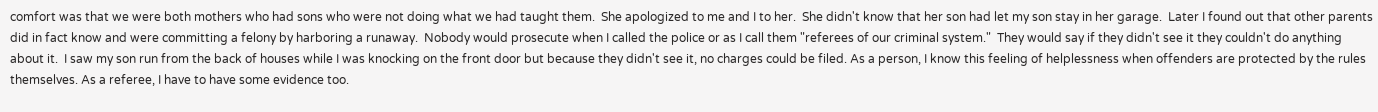comfort was that we were both mothers who had sons who were not doing what we had taught them.  She apologized to me and I to her.  She didn't know that her son had let my son stay in her garage.  Later I found out that other parents did in fact know and were committing a felony by harboring a runaway.  Nobody would prosecute when I called the police or as I call them "referees of our criminal system."  They would say if they didn't see it they couldn't do anything about it.  I saw my son run from the back of houses while I was knocking on the front door but because they didn't see it, no charges could be filed. As a person, I know this feeling of helplessness when offenders are protected by the rules themselves. As a referee, I have to have some evidence too.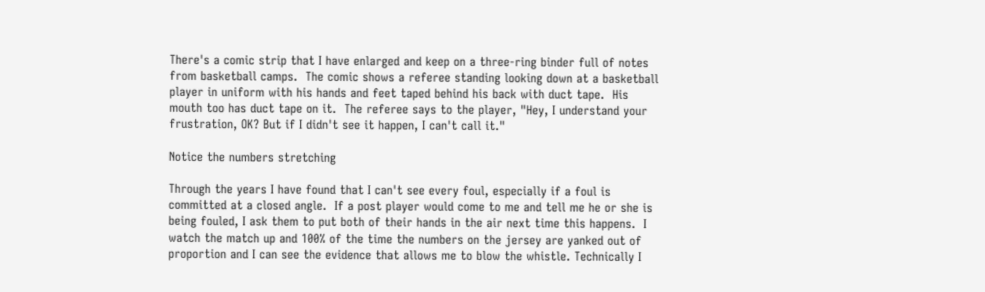There's a comic strip that I have enlarged and keep on a three-ring binder full of notes from basketball camps.  The comic shows a referee standing looking down at a basketball player in uniform with his hands and feet taped behind his back with duct tape.  His mouth too has duct tape on it.  The referee says to the player, "Hey, I understand your frustration, OK? But if I didn't see it happen, I can't call it."

Notice the numbers stretching

Through the years I have found that I can't see every foul, especially if a foul is committed at a closed angle.  If a post player would come to me and tell me he or she is being fouled, I ask them to put both of their hands in the air next time this happens.  I watch the match up and 100% of the time the numbers on the jersey are yanked out of proportion and I can see the evidence that allows me to blow the whistle. Technically I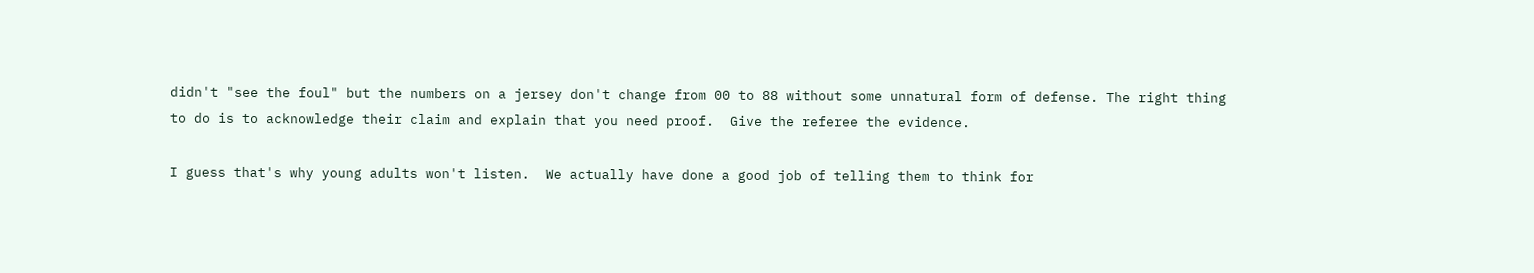didn't "see the foul" but the numbers on a jersey don't change from 00 to 88 without some unnatural form of defense. The right thing to do is to acknowledge their claim and explain that you need proof.  Give the referee the evidence.

I guess that's why young adults won't listen.  We actually have done a good job of telling them to think for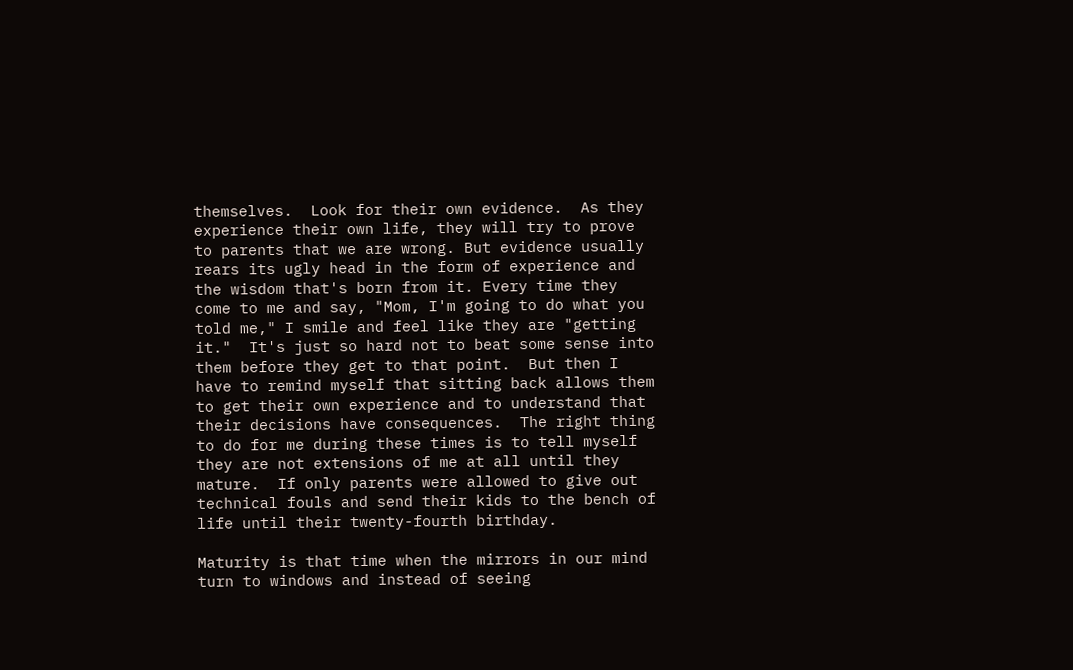themselves.  Look for their own evidence.  As they experience their own life, they will try to prove to parents that we are wrong. But evidence usually rears its ugly head in the form of experience and the wisdom that's born from it. Every time they come to me and say, "Mom, I'm going to do what you told me," I smile and feel like they are "getting it."  It's just so hard not to beat some sense into them before they get to that point.  But then I have to remind myself that sitting back allows them to get their own experience and to understand that their decisions have consequences.  The right thing to do for me during these times is to tell myself they are not extensions of me at all until they mature.  If only parents were allowed to give out technical fouls and send their kids to the bench of life until their twenty-fourth birthday.

Maturity is that time when the mirrors in our mind turn to windows and instead of seeing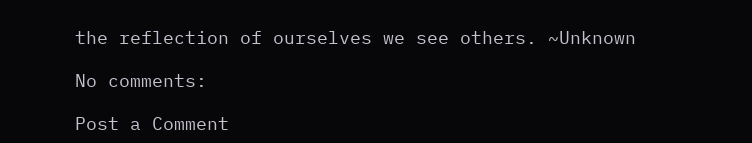the reflection of ourselves we see others. ~Unknown

No comments:

Post a Comment